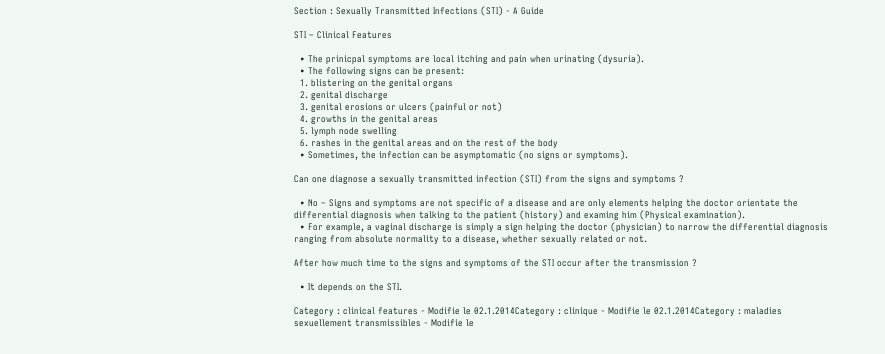Section : Sexually Transmitted Infections (STI) - A Guide

STI – Clinical Features

  • The prinicpal symptoms are local itching and pain when urinating (dysuria).
  • The following signs can be present:
  1. blistering on the genital organs
  2. genital discharge
  3. genital erosions or ulcers (painful or not)
  4. growths in the genital areas
  5. lymph node swelling
  6. rashes in the genital areas and on the rest of the body
  • Sometimes, the infection can be asymptomatic (no signs or symptoms).

Can one diagnose a sexually transmitted infection (STI) from the signs and symptoms ?

  • No – Signs and symptoms are not specific of a disease and are only elements helping the doctor orientate the differential diagnosis when talking to the patient (history) and examing him (Physical examination).
  • For example, a vaginal discharge is simply a sign helping the doctor (physician) to narrow the differential diagnosis ranging from absolute normality to a disease, whether sexually related or not.

After how much time to the signs and symptoms of the STI occur after the transmission ?

  • It depends on the STI.

Category : clinical features - Modifie le 02.1.2014Category : clinique - Modifie le 02.1.2014Category : maladies sexuellement transmissibles - Modifie le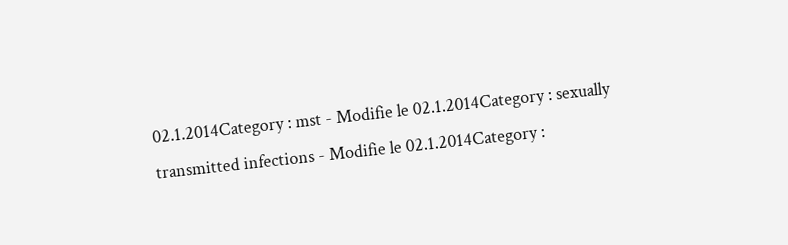02.1.2014Category : mst - Modifie le 02.1.2014Category : sexually transmitted infections - Modifie le 02.1.2014Category :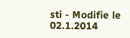sti - Modifie le 02.1.2014